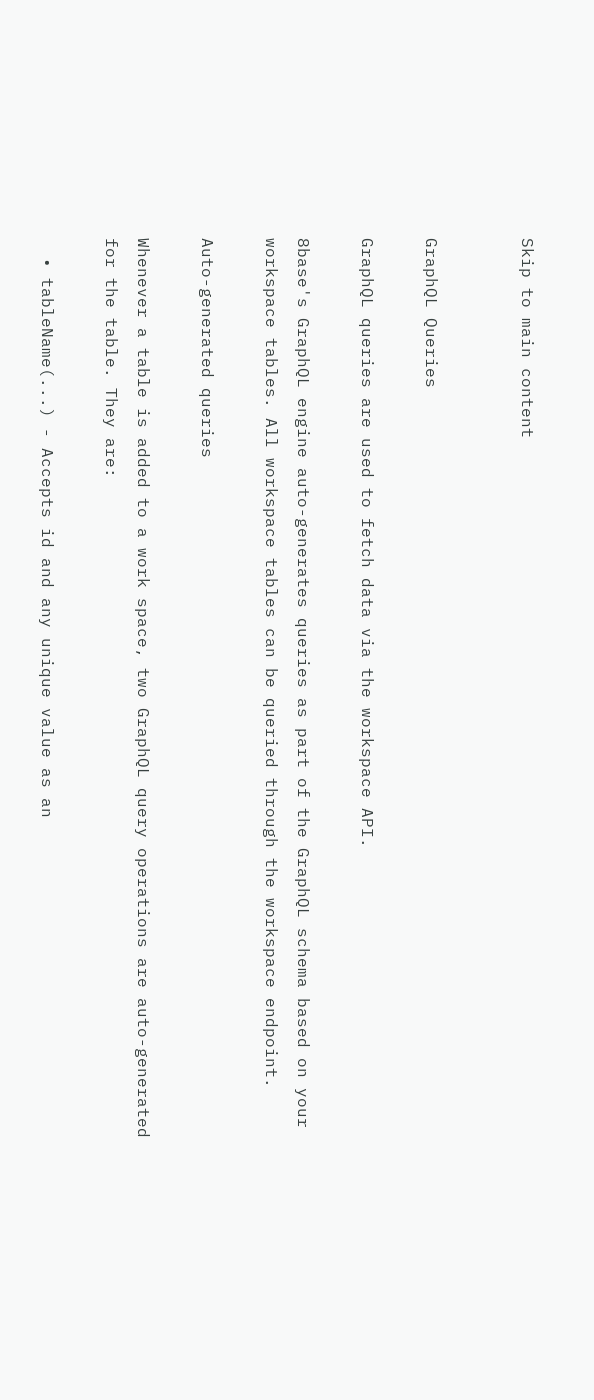Skip to main content


GraphQL Queries

GraphQL queries are used to fetch data via the workspace API.

8base's GraphQL engine auto-generates queries as part of the GraphQL schema based on your workspace tables. All workspace tables can be queried through the workspace endpoint.

Auto-generated queries

Whenever a table is added to a work space, two GraphQL query operations are auto-generated for the table. They are:

  • tableName(...) - Accepts id and any unique value as an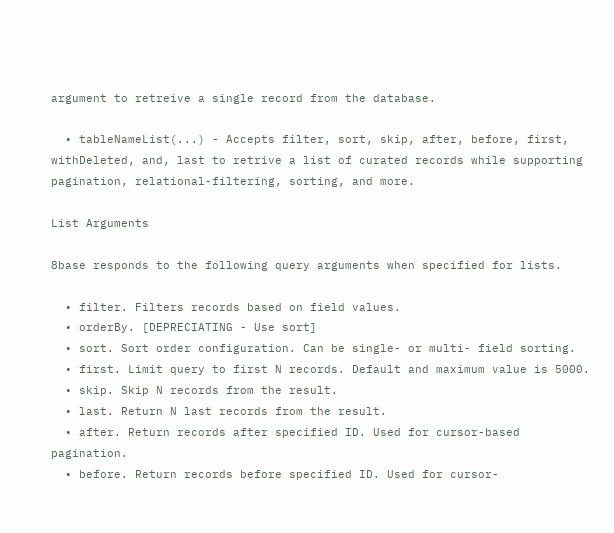argument to retreive a single record from the database.

  • tableNameList(...) - Accepts filter, sort, skip, after, before, first, withDeleted, and, last to retrive a list of curated records while supporting pagination, relational-filtering, sorting, and more.

List Arguments

8base responds to the following query arguments when specified for lists.

  • filter. Filters records based on field values.
  • orderBy. [DEPRECIATING - Use sort]
  • sort. Sort order configuration. Can be single- or multi- field sorting.
  • first. Limit query to first N records. Default and maximum value is 5000.
  • skip. Skip N records from the result.
  • last. Return N last records from the result.
  • after. Return records after specified ID. Used for cursor-based pagination.
  • before. Return records before specified ID. Used for cursor-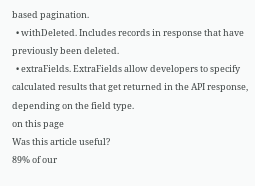based pagination.
  • withDeleted. Includes records in response that have previously been deleted.
  • extraFields. ExtraFields allow developers to specify calculated results that get returned in the API response, depending on the field type.
on this page
Was this article useful?
89% of our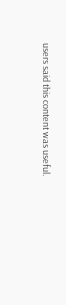users said this content was useful.